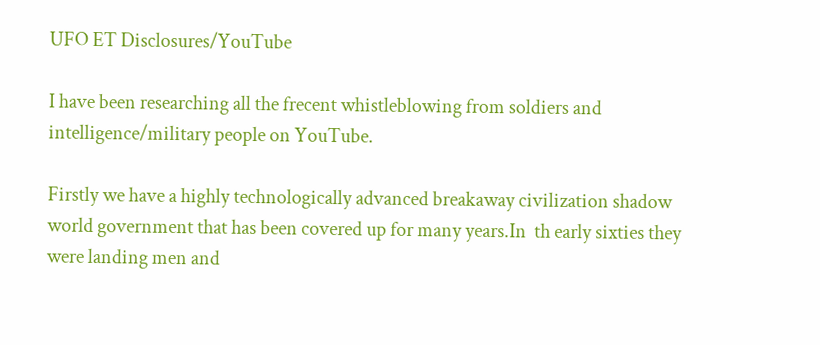UFO ET Disclosures/YouTube

I have been researching all the frecent whistleblowing from soldiers and intelligence/military people on YouTube.

Firstly we have a highly technologically advanced breakaway civilization shadow world government that has been covered up for many years.In  th early sixties they were landing men and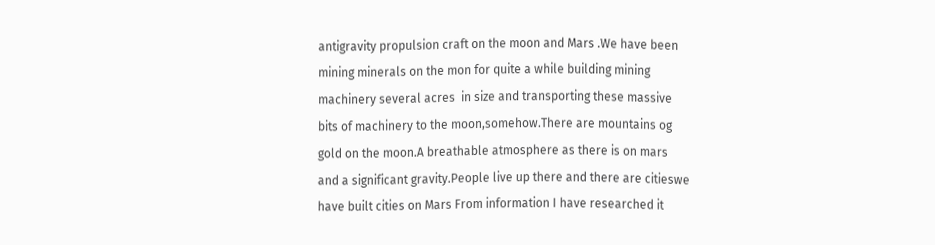antigravity propulsion craft on the moon and Mars .We have been mining minerals on the mon for quite a while building mining machinery several acres  in size and transporting these massive bits of machinery to the moon,somehow.There are mountains og gold on the moon.A breathable atmosphere as there is on mars and a significant gravity.People live up there and there are citieswe have built cities on Mars From information I have researched it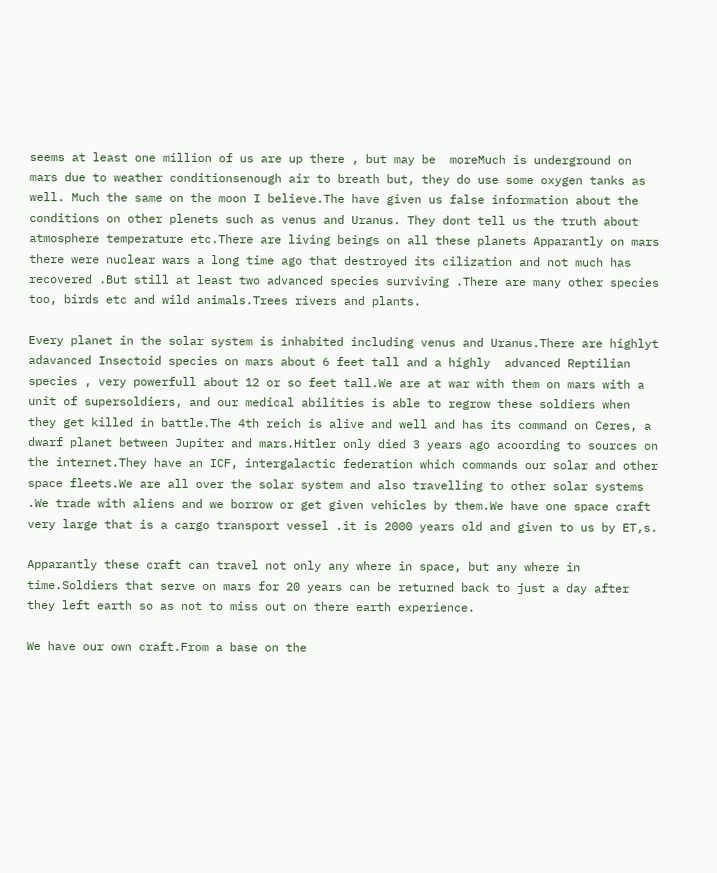seems at least one million of us are up there , but may be  moreMuch is underground on mars due to weather conditionsenough air to breath but, they do use some oxygen tanks as well. Much the same on the moon I believe.The have given us false information about the conditions on other plenets such as venus and Uranus. They dont tell us the truth about atmosphere temperature etc.There are living beings on all these planets Apparantly on mars there were nuclear wars a long time ago that destroyed its cilization and not much has recovered .But still at least two advanced species surviving .There are many other species too, birds etc and wild animals.Trees rivers and plants.

Every planet in the solar system is inhabited including venus and Uranus.There are highlyt adavanced Insectoid species on mars about 6 feet tall and a highly  advanced Reptilian species , very powerfull about 12 or so feet tall.We are at war with them on mars with a unit of supersoldiers, and our medical abilities is able to regrow these soldiers when they get killed in battle.The 4th reich is alive and well and has its command on Ceres, a dwarf planet between Jupiter and mars.Hitler only died 3 years ago acoording to sources on the internet.They have an ICF, intergalactic federation which commands our solar and other space fleets.We are all over the solar system and also travelling to other solar systems .We trade with aliens and we borrow or get given vehicles by them.We have one space craft very large that is a cargo transport vessel .it is 2000 years old and given to us by ET,s.

Apparantly these craft can travel not only any where in space, but any where in time.Soldiers that serve on mars for 20 years can be returned back to just a day after they left earth so as not to miss out on there earth experience.

We have our own craft.From a base on the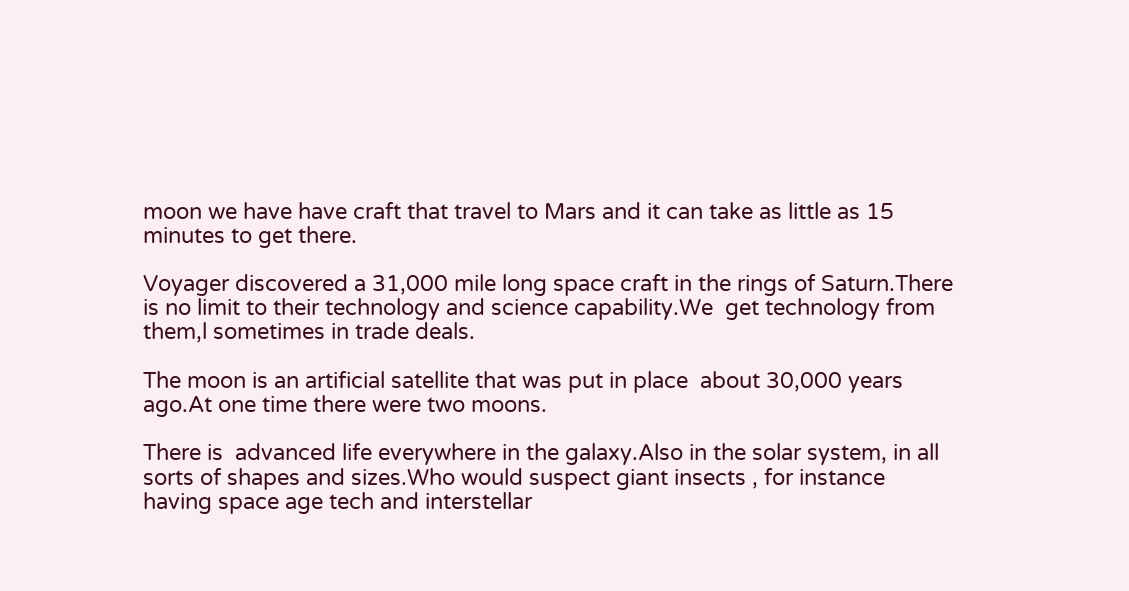moon we have have craft that travel to Mars and it can take as little as 15 minutes to get there.

Voyager discovered a 31,000 mile long space craft in the rings of Saturn.There is no limit to their technology and science capability.We  get technology from them,l sometimes in trade deals.

The moon is an artificial satellite that was put in place  about 30,000 years ago.At one time there were two moons.

There is  advanced life everywhere in the galaxy.Also in the solar system, in all sorts of shapes and sizes.Who would suspect giant insects , for instance having space age tech and interstellar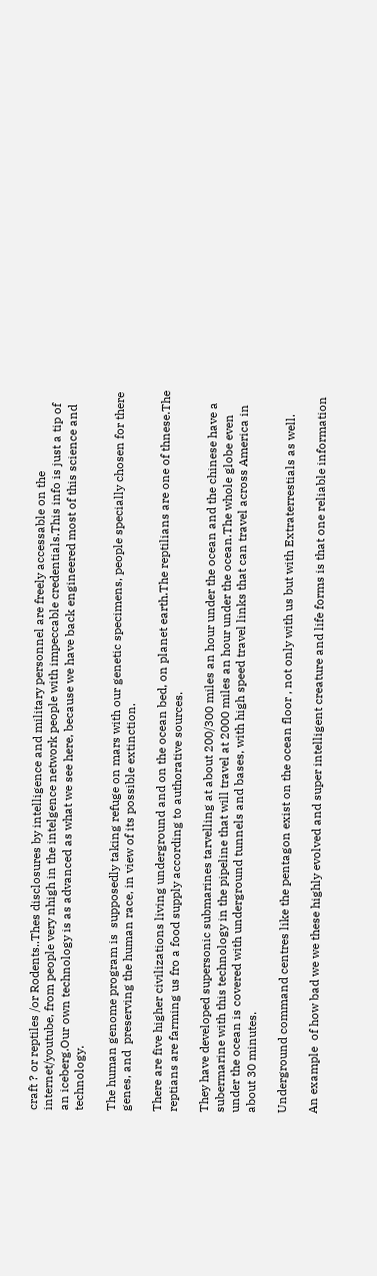craft ? or reptiles /or Rodents..Thes disclosures by intelligence and military personnel are freely accessable on the internet/youtube, from people very nhigh in the intelgence network people with impeccable credentials.This info is just a tip of an iceberg.Our own technology is as advanced as what we see here, because we have back engineered most of this science and technology.

The human genome program is  supposedly taking refuge on mars with our genetic specimens, people specially chosen for there genes, and  preserving the human race, in view of its possible extinction.

There are five higher civilizations living underground and on the ocean bed, on planet earth.The reptilians are one of thnese.The reptians are farming us fro a food supply according to authorative sources.

They have developed supersonic submarines tarvelling at about 200/300 miles an hour under the ocean and the chinese have a subermarine with this technology in the pipeline that will travel at 2000 miles an hour under the ocean.The whole globe even under the ocean is covered with underground tunnels and bases, with high speed travel links that can travel across America in about 30 minutes.

Underground command centres like the pentagon exist on the ocean floor , not only with us but with Extraterrestials as well.

An example  of how bad we we these highly evolved and super intelligent creature and life forms is that one reliable information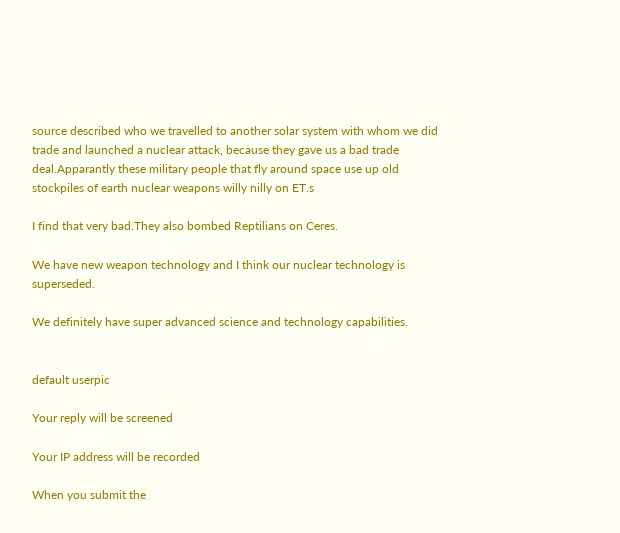source described who we travelled to another solar system with whom we did trade and launched a nuclear attack, because they gave us a bad trade deal.Apparantly these military people that fly around space use up old stockpiles of earth nuclear weapons willy nilly on ET.s

I find that very bad.They also bombed Reptilians on Ceres.

We have new weapon technology and I think our nuclear technology is superseded.

We definitely have super advanced science and technology capabilities.


default userpic

Your reply will be screened

Your IP address will be recorded

When you submit the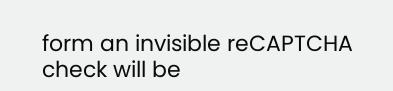form an invisible reCAPTCHA check will be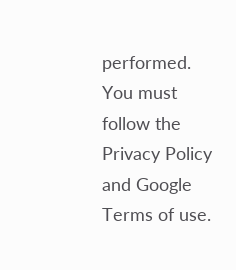performed.
You must follow the Privacy Policy and Google Terms of use.